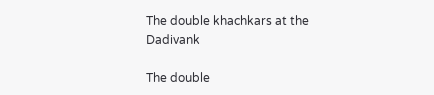The double khachkars at the Dadivank

The double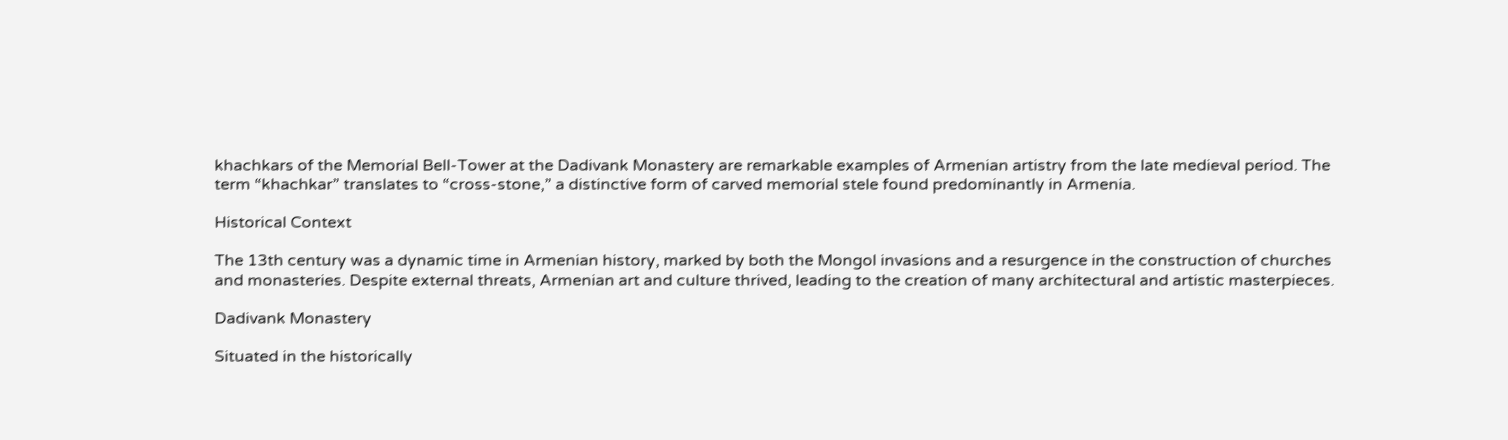khachkars of the Memorial Bell-Tower at the Dadivank Monastery are remarkable examples of Armenian artistry from the late medieval period. The term “khachkar” translates to “cross-stone,” a distinctive form of carved memorial stele found predominantly in Armenia.

Historical Context

The 13th century was a dynamic time in Armenian history, marked by both the Mongol invasions and a resurgence in the construction of churches and monasteries. Despite external threats, Armenian art and culture thrived, leading to the creation of many architectural and artistic masterpieces.

Dadivank Monastery

Situated in the historically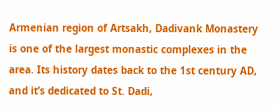Armenian region of Artsakh, Dadivank Monastery is one of the largest monastic complexes in the area. Its history dates back to the 1st century AD, and it’s dedicated to St. Dadi,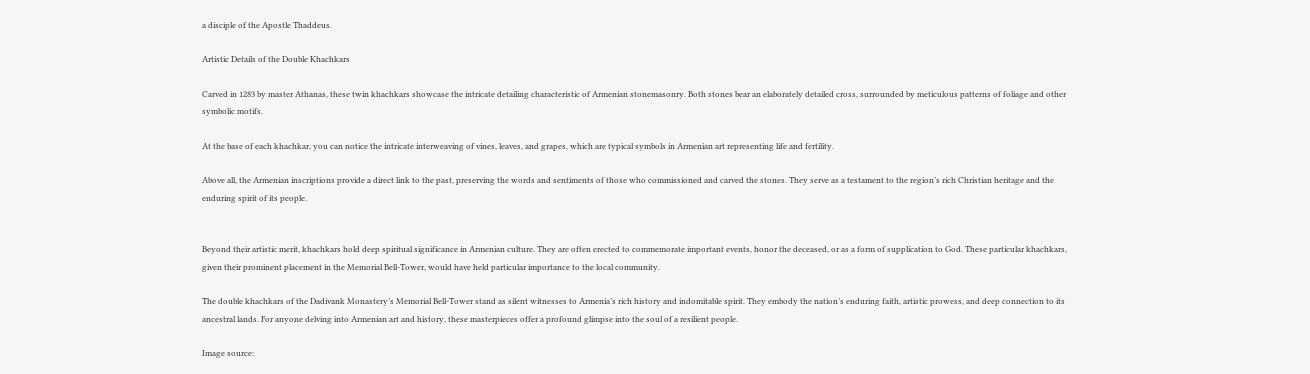a disciple of the Apostle Thaddeus.

Artistic Details of the Double Khachkars

Carved in 1283 by master Athanas, these twin khachkars showcase the intricate detailing characteristic of Armenian stonemasonry. Both stones bear an elaborately detailed cross, surrounded by meticulous patterns of foliage and other symbolic motifs.

At the base of each khachkar, you can notice the intricate interweaving of vines, leaves, and grapes, which are typical symbols in Armenian art representing life and fertility.

Above all, the Armenian inscriptions provide a direct link to the past, preserving the words and sentiments of those who commissioned and carved the stones. They serve as a testament to the region’s rich Christian heritage and the enduring spirit of its people.


Beyond their artistic merit, khachkars hold deep spiritual significance in Armenian culture. They are often erected to commemorate important events, honor the deceased, or as a form of supplication to God. These particular khachkars, given their prominent placement in the Memorial Bell-Tower, would have held particular importance to the local community.

The double khachkars of the Dadivank Monastery’s Memorial Bell-Tower stand as silent witnesses to Armenia’s rich history and indomitable spirit. They embody the nation’s enduring faith, artistic prowess, and deep connection to its ancestral lands. For anyone delving into Armenian art and history, these masterpieces offer a profound glimpse into the soul of a resilient people.

Image source: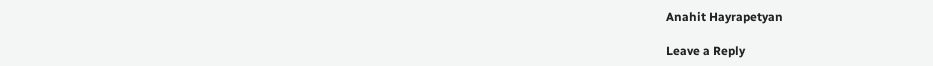Anahit Hayrapetyan

Leave a Reply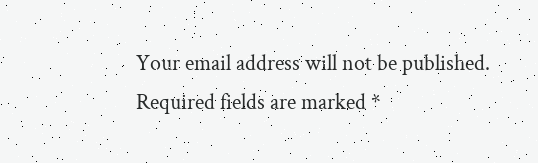Your email address will not be published. Required fields are marked *